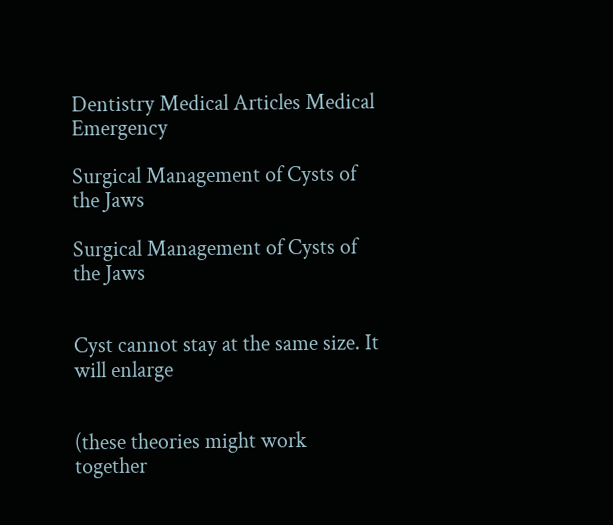Dentistry Medical Articles Medical Emergency

Surgical Management of Cysts of the Jaws

Surgical Management of Cysts of the Jaws


Cyst cannot stay at the same size. It will enlarge


(these theories might work together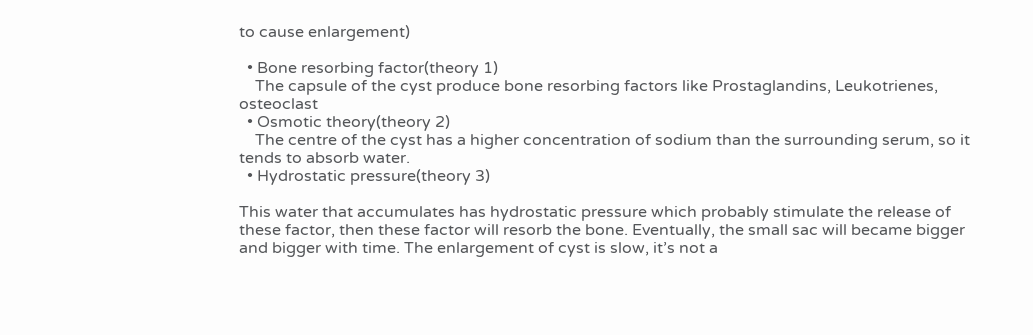to cause enlargement)

  • Bone resorbing factor(theory 1)
    The capsule of the cyst produce bone resorbing factors like Prostaglandins, Leukotrienes, osteoclast
  • Osmotic theory(theory 2)
    The centre of the cyst has a higher concentration of sodium than the surrounding serum, so it tends to absorb water.
  • Hydrostatic pressure(theory 3)

This water that accumulates has hydrostatic pressure which probably stimulate the release of these factor, then these factor will resorb the bone. Eventually, the small sac will became bigger and bigger with time. The enlargement of cyst is slow, it’s not a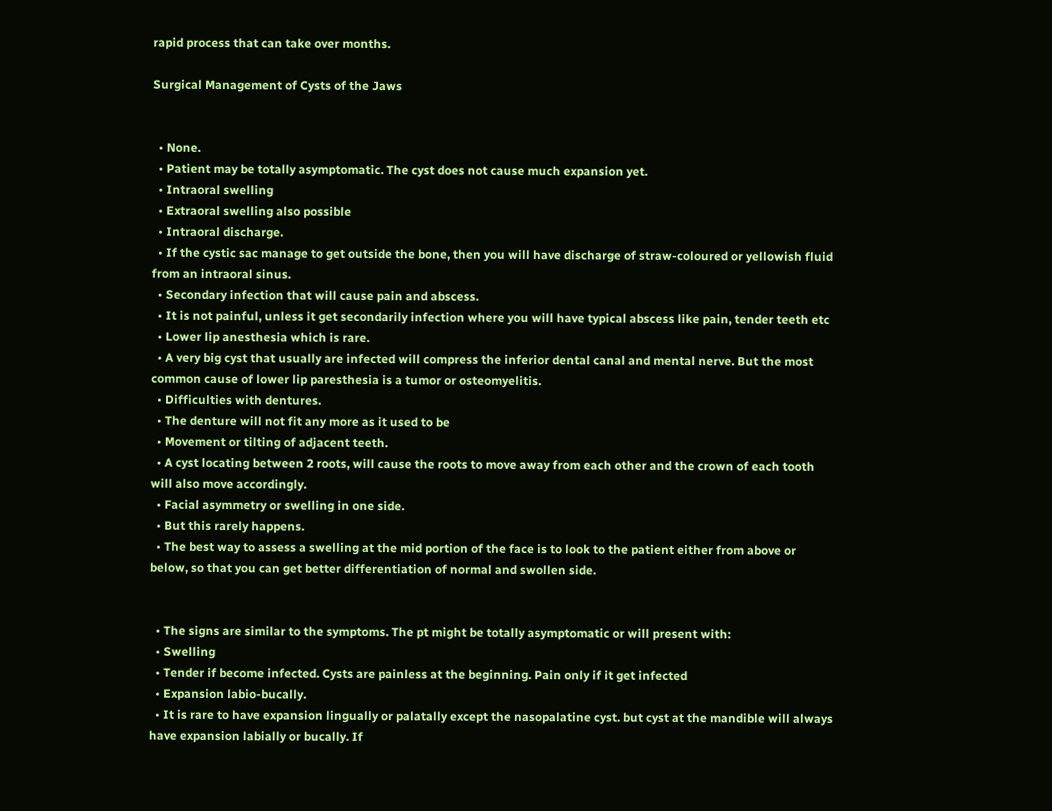rapid process that can take over months.

Surgical Management of Cysts of the Jaws


  • None.
  • Patient may be totally asymptomatic. The cyst does not cause much expansion yet.
  • Intraoral swelling
  • Extraoral swelling also possible
  • Intraoral discharge.
  • If the cystic sac manage to get outside the bone, then you will have discharge of straw-coloured or yellowish fluid from an intraoral sinus.
  • Secondary infection that will cause pain and abscess.
  • It is not painful, unless it get secondarily infection where you will have typical abscess like pain, tender teeth etc
  • Lower lip anesthesia which is rare.
  • A very big cyst that usually are infected will compress the inferior dental canal and mental nerve. But the most common cause of lower lip paresthesia is a tumor or osteomyelitis.
  • Difficulties with dentures.
  • The denture will not fit any more as it used to be
  • Movement or tilting of adjacent teeth.
  • A cyst locating between 2 roots, will cause the roots to move away from each other and the crown of each tooth will also move accordingly.
  • Facial asymmetry or swelling in one side.
  • But this rarely happens.
  • The best way to assess a swelling at the mid portion of the face is to look to the patient either from above or below, so that you can get better differentiation of normal and swollen side.


  • The signs are similar to the symptoms. The pt might be totally asymptomatic or will present with:
  • Swelling
  • Tender if become infected. Cysts are painless at the beginning. Pain only if it get infected
  • Expansion labio-bucally.
  • It is rare to have expansion lingually or palatally except the nasopalatine cyst. but cyst at the mandible will always have expansion labially or bucally. If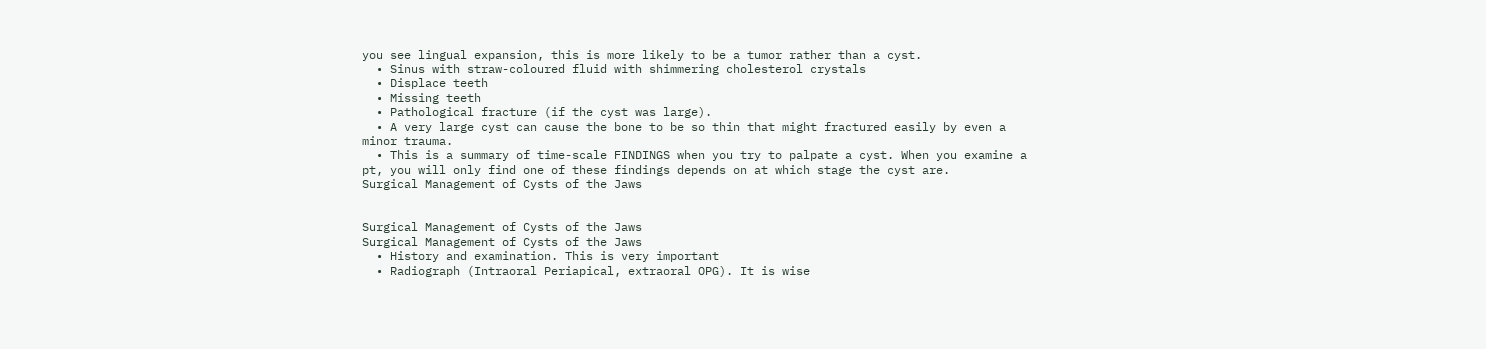you see lingual expansion, this is more likely to be a tumor rather than a cyst.
  • Sinus with straw-coloured fluid with shimmering cholesterol crystals
  • Displace teeth
  • Missing teeth
  • Pathological fracture (if the cyst was large).
  • A very large cyst can cause the bone to be so thin that might fractured easily by even a minor trauma.
  • This is a summary of time-scale FINDINGS when you try to palpate a cyst. When you examine a pt, you will only find one of these findings depends on at which stage the cyst are.
Surgical Management of Cysts of the Jaws


Surgical Management of Cysts of the Jaws
Surgical Management of Cysts of the Jaws
  • History and examination. This is very important
  • Radiograph (Intraoral Periapical, extraoral OPG). It is wise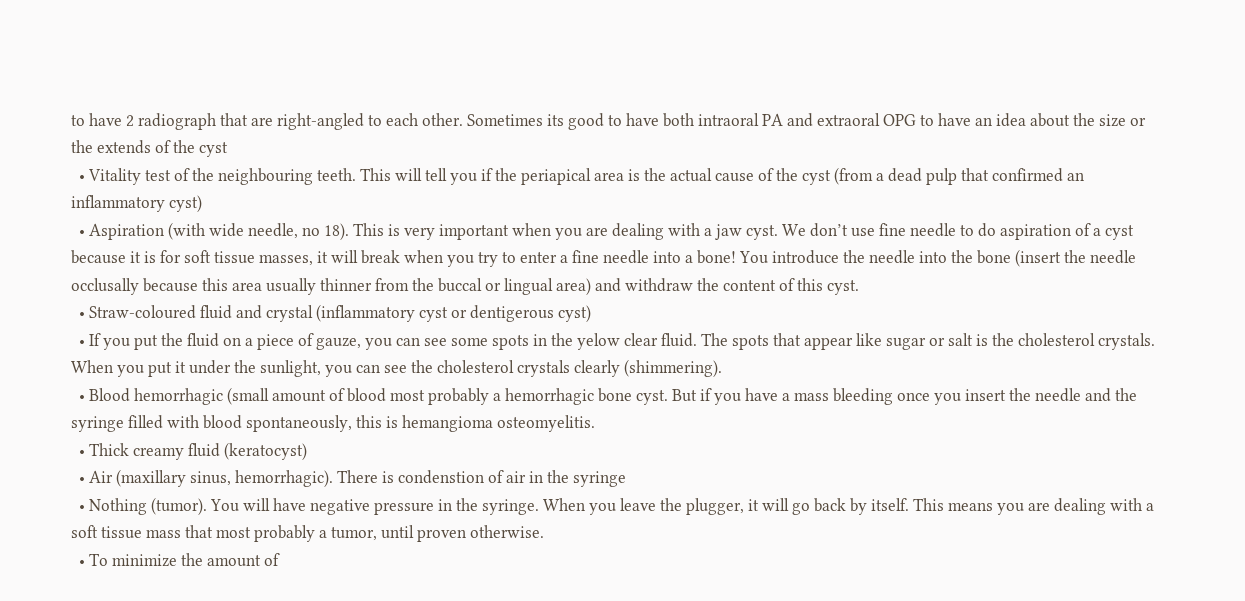to have 2 radiograph that are right-angled to each other. Sometimes its good to have both intraoral PA and extraoral OPG to have an idea about the size or the extends of the cyst
  • Vitality test of the neighbouring teeth. This will tell you if the periapical area is the actual cause of the cyst (from a dead pulp that confirmed an inflammatory cyst)
  • Aspiration (with wide needle, no 18). This is very important when you are dealing with a jaw cyst. We don’t use fine needle to do aspiration of a cyst because it is for soft tissue masses, it will break when you try to enter a fine needle into a bone! You introduce the needle into the bone (insert the needle occlusally because this area usually thinner from the buccal or lingual area) and withdraw the content of this cyst.
  • Straw-coloured fluid and crystal (inflammatory cyst or dentigerous cyst)
  • If you put the fluid on a piece of gauze, you can see some spots in the yelow clear fluid. The spots that appear like sugar or salt is the cholesterol crystals. When you put it under the sunlight, you can see the cholesterol crystals clearly (shimmering).
  • Blood hemorrhagic (small amount of blood most probably a hemorrhagic bone cyst. But if you have a mass bleeding once you insert the needle and the syringe filled with blood spontaneously, this is hemangioma osteomyelitis.
  • Thick creamy fluid (keratocyst)
  • Air (maxillary sinus, hemorrhagic). There is condenstion of air in the syringe
  • Nothing (tumor). You will have negative pressure in the syringe. When you leave the plugger, it will go back by itself. This means you are dealing with a soft tissue mass that most probably a tumor, until proven otherwise.
  • To minimize the amount of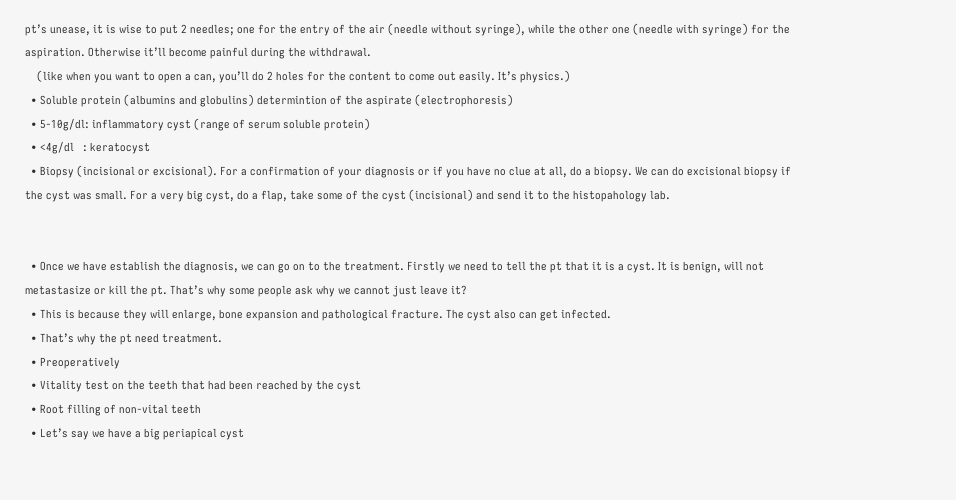pt’s unease, it is wise to put 2 needles; one for the entry of the air (needle without syringe), while the other one (needle with syringe) for the aspiration. Otherwise it’ll become painful during the withdrawal.
    (like when you want to open a can, you’ll do 2 holes for the content to come out easily. It’s physics.)
  • Soluble protein (albumins and globulins) determintion of the aspirate (electrophoresis)
  • 5-10g/dl: inflammatory cyst (range of serum soluble protein)
  • <4g/dl   : keratocyst
  • Biopsy (incisional or excisional). For a confirmation of your diagnosis or if you have no clue at all, do a biopsy. We can do excisional biopsy if the cyst was small. For a very big cyst, do a flap, take some of the cyst (incisional) and send it to the histopahology lab.


  • Once we have establish the diagnosis, we can go on to the treatment. Firstly we need to tell the pt that it is a cyst. It is benign, will not metastasize or kill the pt. That’s why some people ask why we cannot just leave it?
  • This is because they will enlarge, bone expansion and pathological fracture. The cyst also can get infected.
  • That’s why the pt need treatment.
  • Preoperatively
  • Vitality test on the teeth that had been reached by the cyst
  • Root filling of non-vital teeth
  • Let’s say we have a big periapical cyst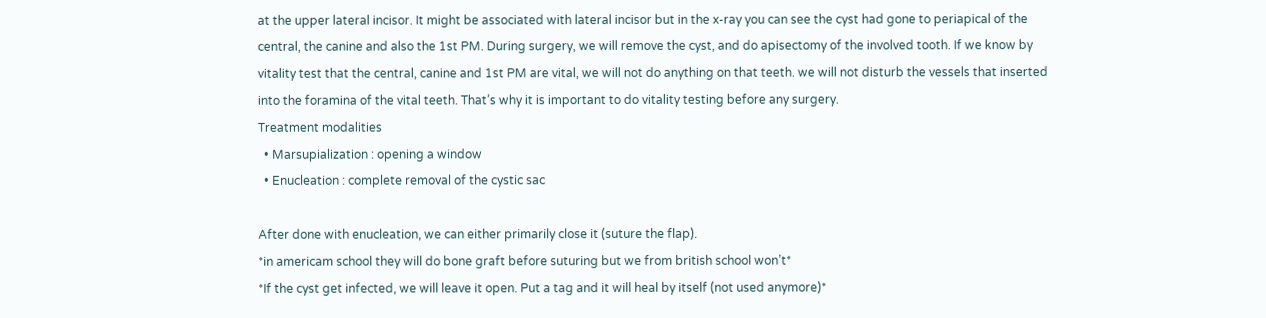at the upper lateral incisor. It might be associated with lateral incisor but in the x-ray you can see the cyst had gone to periapical of the central, the canine and also the 1st PM. During surgery, we will remove the cyst, and do apisectomy of the involved tooth. If we know by vitality test that the central, canine and 1st PM are vital, we will not do anything on that teeth. we will not disturb the vessels that inserted into the foramina of the vital teeth. That’s why it is important to do vitality testing before any surgery.
Treatment modalities
  • Marsupialization : opening a window
  • Enucleation : complete removal of the cystic sac

After done with enucleation, we can either primarily close it (suture the flap).
*in americam school they will do bone graft before suturing but we from british school won’t*
*If the cyst get infected, we will leave it open. Put a tag and it will heal by itself (not used anymore)*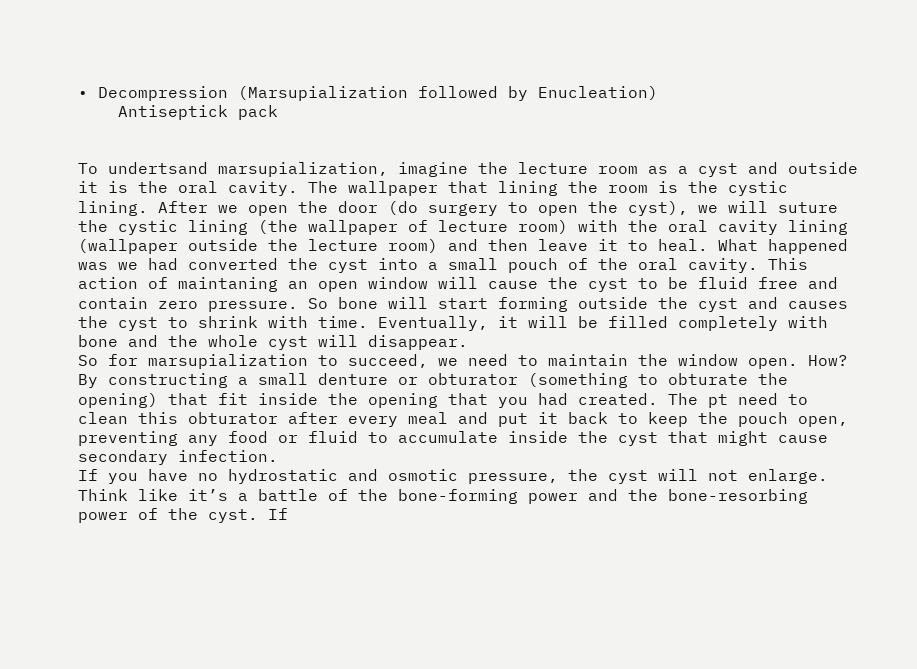• Decompression (Marsupialization followed by Enucleation)
    Antiseptick pack


To undertsand marsupialization, imagine the lecture room as a cyst and outside it is the oral cavity. The wallpaper that lining the room is the cystic lining. After we open the door (do surgery to open the cyst), we will suture the cystic lining (the wallpaper of lecture room) with the oral cavity lining (wallpaper outside the lecture room) and then leave it to heal. What happened was we had converted the cyst into a small pouch of the oral cavity. This action of maintaning an open window will cause the cyst to be fluid free and contain zero pressure. So bone will start forming outside the cyst and causes the cyst to shrink with time. Eventually, it will be filled completely with bone and the whole cyst will disappear.
So for marsupialization to succeed, we need to maintain the window open. How? By constructing a small denture or obturator (something to obturate the opening) that fit inside the opening that you had created. The pt need to clean this obturator after every meal and put it back to keep the pouch open, preventing any food or fluid to accumulate inside the cyst that might cause secondary infection.
If you have no hydrostatic and osmotic pressure, the cyst will not enlarge. Think like it’s a battle of the bone-forming power and the bone-resorbing power of the cyst. If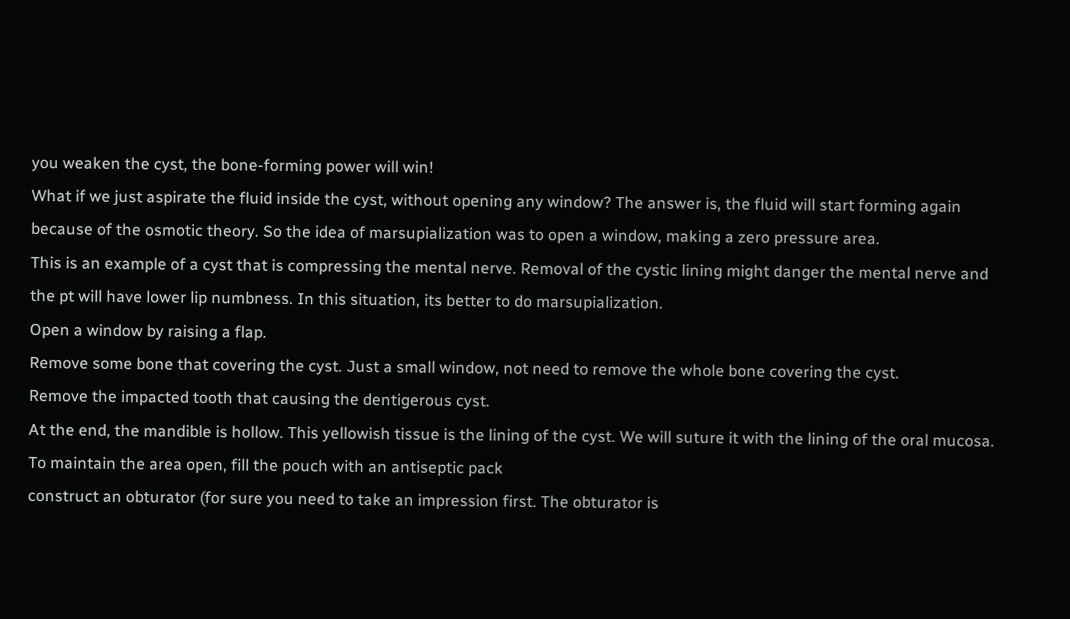you weaken the cyst, the bone-forming power will win!
What if we just aspirate the fluid inside the cyst, without opening any window? The answer is, the fluid will start forming again because of the osmotic theory. So the idea of marsupialization was to open a window, making a zero pressure area.
This is an example of a cyst that is compressing the mental nerve. Removal of the cystic lining might danger the mental nerve and the pt will have lower lip numbness. In this situation, its better to do marsupialization.
Open a window by raising a flap.
Remove some bone that covering the cyst. Just a small window, not need to remove the whole bone covering the cyst.
Remove the impacted tooth that causing the dentigerous cyst.
At the end, the mandible is hollow. This yellowish tissue is the lining of the cyst. We will suture it with the lining of the oral mucosa.
To maintain the area open, fill the pouch with an antiseptic pack
construct an obturator (for sure you need to take an impression first. The obturator is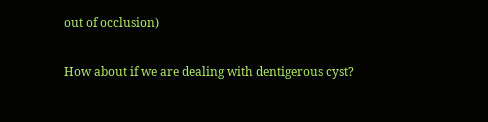out of occlusion)

How about if we are dealing with dentigerous cyst?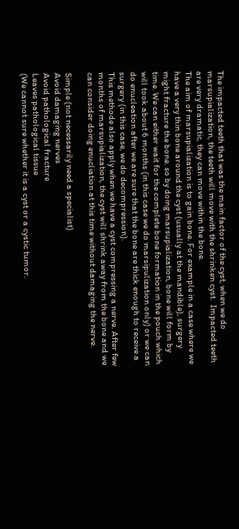The impacted teeth that was the main factor of the cyst, when we do marsupialization, the teeth will move with the shrinken cyst.  Impacted teeth are very dramatic, they can move within the bone.
The aim of marsupialization is to gain bone. For example in a case where we have a very thin bone around the cyst (usually at the mandible), surgery might fracture the bone. so by doing marsupialization, bone will form by time. We can either wait for the complete bone formation in the pouch which will took about 6 months (in this case we do marsipulization only) or we can do enucleation after we are sure that the bone are thick enough to receive a surgery (in this case, we do decompression).
This methode also apply when we have a cyst compressing a nerve. After few months of marsupialization, the cyst will shrink away from the bone and we can consider doing enucliation at this time without damaging the nerve.

Simple (not necessarily need a specialist)
Avoid damaging nerves
Avoid pathological fracture
Leaves pathological tissue
(We cannot sure whether it is a cyst or a cystic tumor.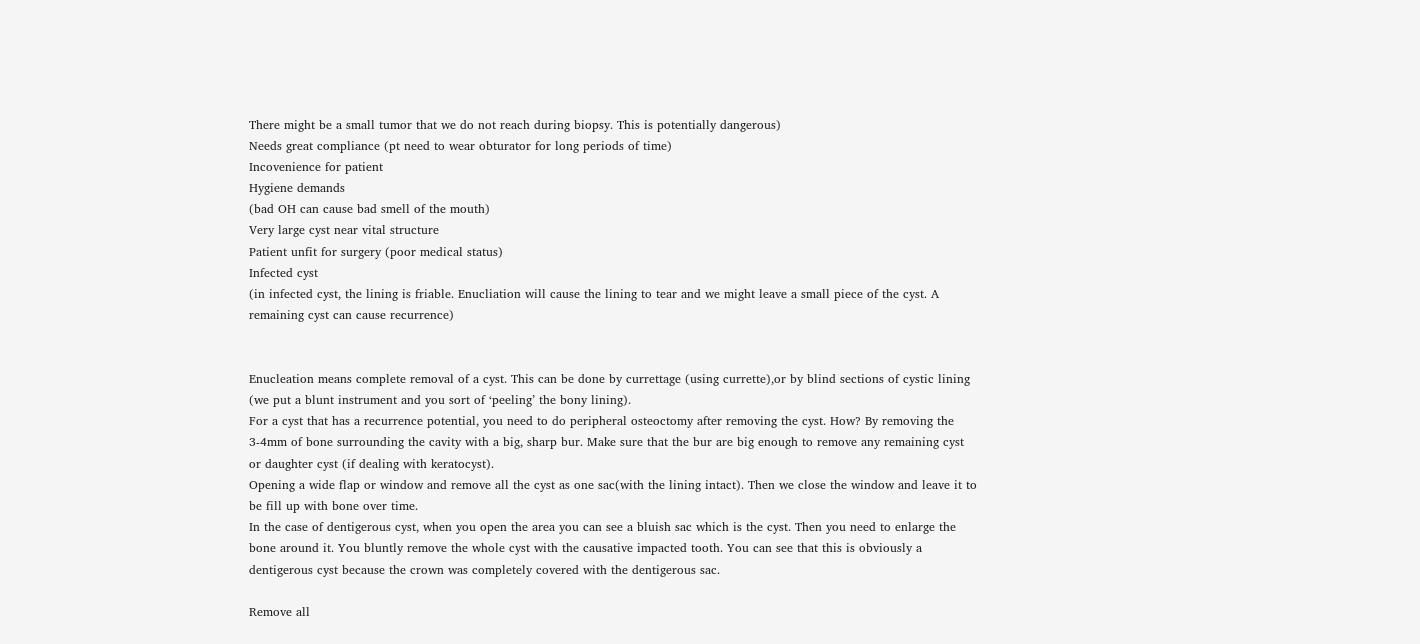There might be a small tumor that we do not reach during biopsy. This is potentially dangerous)
Needs great compliance (pt need to wear obturator for long periods of time)
Incovenience for patient
Hygiene demands
(bad OH can cause bad smell of the mouth)
Very large cyst near vital structure
Patient unfit for surgery (poor medical status)
Infected cyst
(in infected cyst, the lining is friable. Enucliation will cause the lining to tear and we might leave a small piece of the cyst. A remaining cyst can cause recurrence)


Enucleation means complete removal of a cyst. This can be done by currettage (using currette),or by blind sections of cystic lining (we put a blunt instrument and you sort of ‘peeling’ the bony lining).
For a cyst that has a recurrence potential, you need to do peripheral osteoctomy after removing the cyst. How? By removing the 3-4mm of bone surrounding the cavity with a big, sharp bur. Make sure that the bur are big enough to remove any remaining cyst or daughter cyst (if dealing with keratocyst).
Opening a wide flap or window and remove all the cyst as one sac(with the lining intact). Then we close the window and leave it to be fill up with bone over time.
In the case of dentigerous cyst, when you open the area you can see a bluish sac which is the cyst. Then you need to enlarge the bone around it. You bluntly remove the whole cyst with the causative impacted tooth. You can see that this is obviously a dentigerous cyst because the crown was completely covered with the dentigerous sac.

Remove all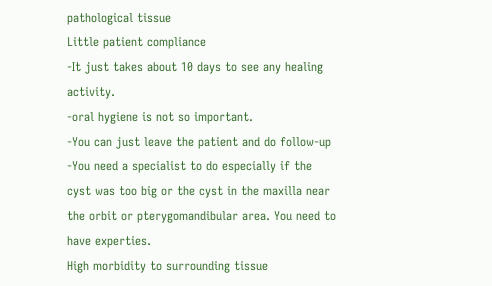pathological tissue
Little patient compliance
-It just takes about 10 days to see any healing activity.
-oral hygiene is not so important.
-You can just leave the patient and do follow-up
-You need a specialist to do especially if the cyst was too big or the cyst in the maxilla near the orbit or pterygomandibular area. You need to have experties.
High morbidity to surrounding tissue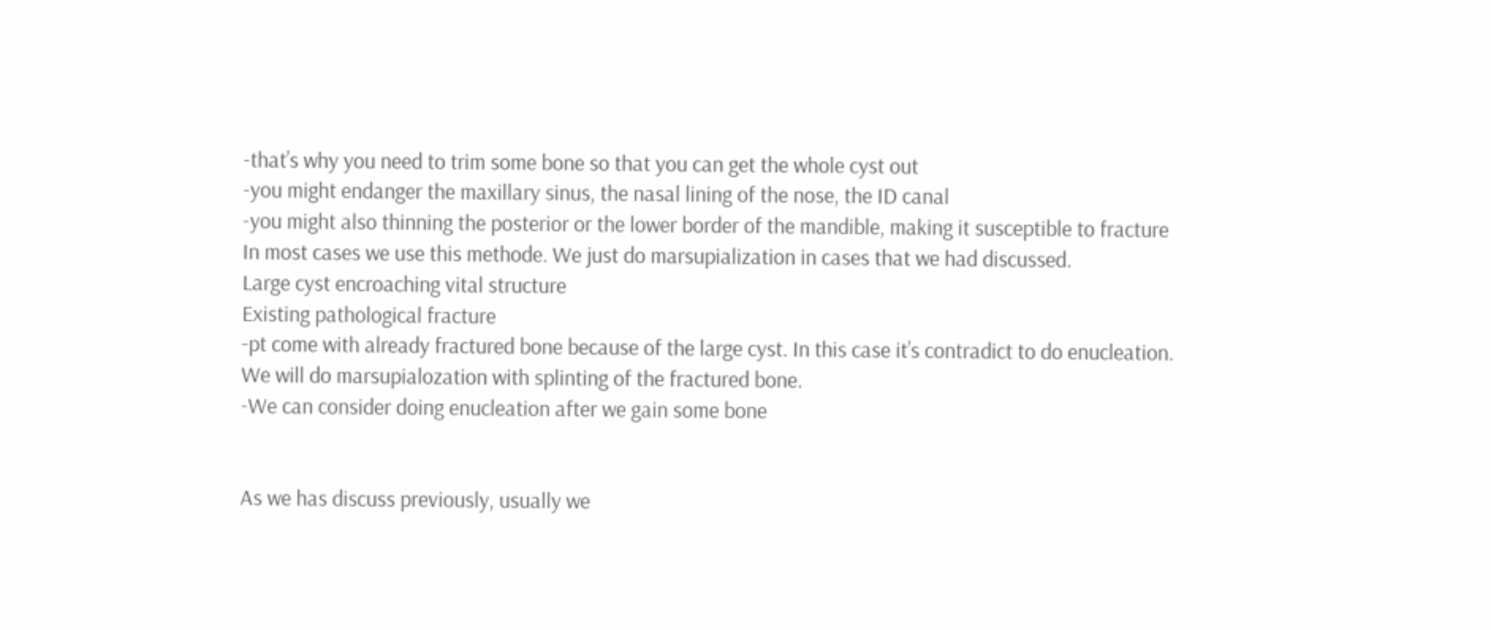-that’s why you need to trim some bone so that you can get the whole cyst out
-you might endanger the maxillary sinus, the nasal lining of the nose, the ID canal
-you might also thinning the posterior or the lower border of the mandible, making it susceptible to fracture
In most cases we use this methode. We just do marsupialization in cases that we had discussed.
Large cyst encroaching vital structure
Existing pathological fracture
-pt come with already fractured bone because of the large cyst. In this case it’s contradict to do enucleation. We will do marsupialozation with splinting of the fractured bone.
-We can consider doing enucleation after we gain some bone


As we has discuss previously, usually we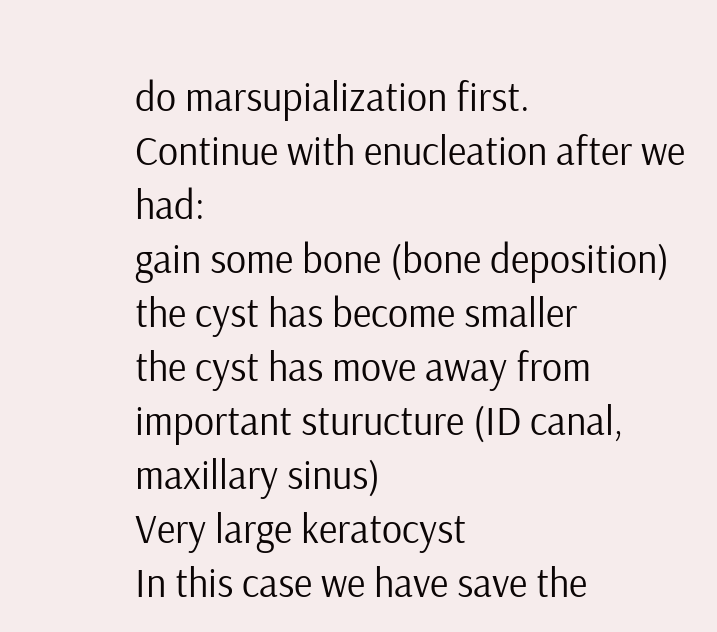do marsupialization first.
Continue with enucleation after we had:
gain some bone (bone deposition)
the cyst has become smaller
the cyst has move away from important sturucture (ID canal, maxillary sinus)
Very large keratocyst
In this case we have save the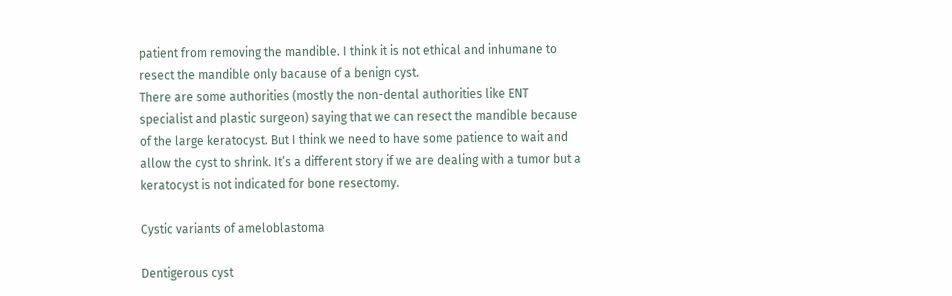patient from removing the mandible. I think it is not ethical and inhumane to resect the mandible only bacause of a benign cyst.
There are some authorities (mostly the non-dental authorities like ENT specialist and plastic surgeon) saying that we can resect the mandible because of the large keratocyst. But I think we need to have some patience to wait and allow the cyst to shrink. It’s a different story if we are dealing with a tumor but a keratocyst is not indicated for bone resectomy.

Cystic variants of ameloblastoma

Dentigerous cyst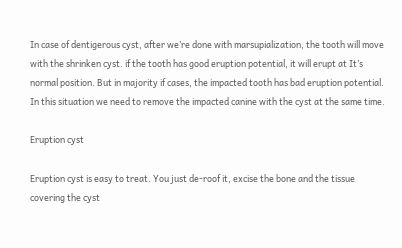In case of dentigerous cyst, after we’re done with marsupialization, the tooth will move with the shrinken cyst. if the tooth has good eruption potential, it will erupt at It’s normal position. But in majority if cases, the impacted tooth has bad eruption potential. In this situation we need to remove the impacted canine with the cyst at the same time.

Eruption cyst

Eruption cyst is easy to treat. You just de-roof it, excise the bone and the tissue covering the cyst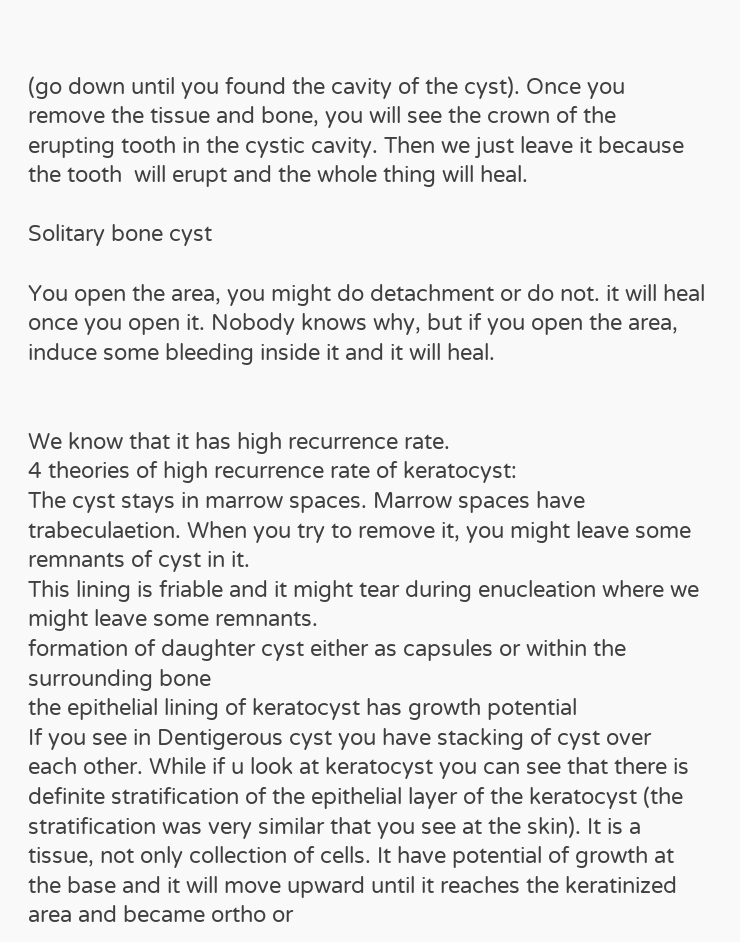(go down until you found the cavity of the cyst). Once you remove the tissue and bone, you will see the crown of the erupting tooth in the cystic cavity. Then we just leave it because the tooth  will erupt and the whole thing will heal.

Solitary bone cyst

You open the area, you might do detachment or do not. it will heal once you open it. Nobody knows why, but if you open the area, induce some bleeding inside it and it will heal.


We know that it has high recurrence rate.
4 theories of high recurrence rate of keratocyst:
The cyst stays in marrow spaces. Marrow spaces have trabeculaetion. When you try to remove it, you might leave some remnants of cyst in it.
This lining is friable and it might tear during enucleation where we might leave some remnants.
formation of daughter cyst either as capsules or within the surrounding bone
the epithelial lining of keratocyst has growth potential
If you see in Dentigerous cyst you have stacking of cyst over  each other. While if u look at keratocyst you can see that there is definite stratification of the epithelial layer of the keratocyst (the stratification was very similar that you see at the skin). It is a tissue, not only collection of cells. It have potential of growth at the base and it will move upward until it reaches the keratinized area and became ortho or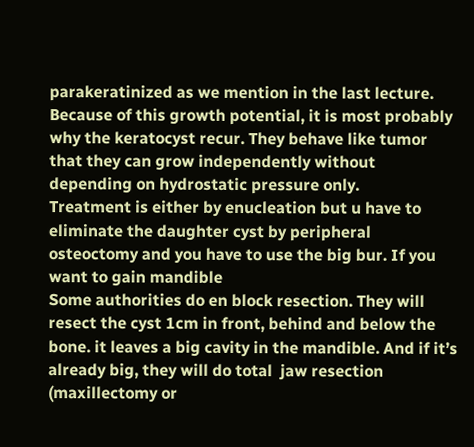parakeratinized as we mention in the last lecture.
Because of this growth potential, it is most probably why the keratocyst recur. They behave like tumor that they can grow independently without depending on hydrostatic pressure only.
Treatment is either by enucleation but u have to eliminate the daughter cyst by peripheral osteoctomy and you have to use the big bur. If you want to gain mandible
Some authorities do en block resection. They will resect the cyst 1cm in front, behind and below the bone. it leaves a big cavity in the mandible. And if it’s already big, they will do total  jaw resection (maxillectomy or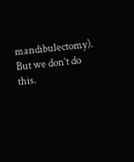mandibulectomy). But we don’t do this.